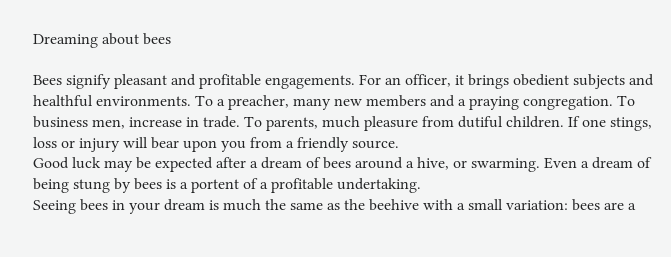Dreaming about bees

Bees signify pleasant and profitable engagements. For an officer, it brings obedient subjects and healthful environments. To a preacher, many new members and a praying congregation. To business men, increase in trade. To parents, much pleasure from dutiful children. If one stings, loss or injury will bear upon you from a friendly source.
Good luck may be expected after a dream of bees around a hive, or swarming. Even a dream of being stung by bees is a portent of a profitable undertaking.
Seeing bees in your dream is much the same as the beehive with a small variation: bees are a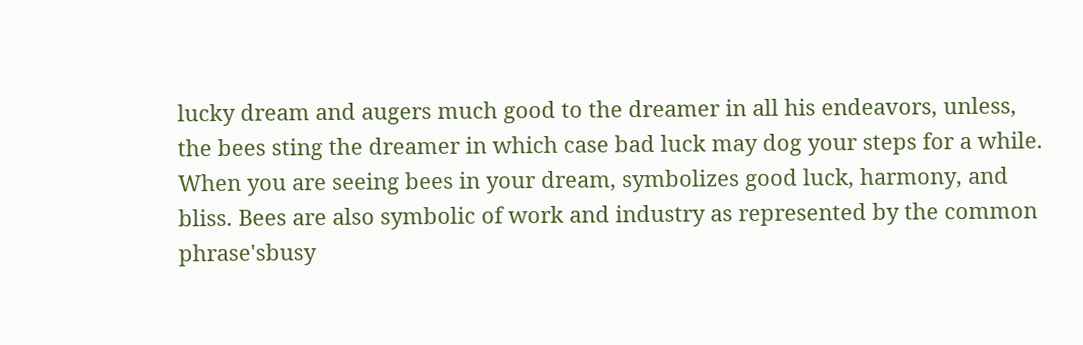lucky dream and augers much good to the dreamer in all his endeavors, unless, the bees sting the dreamer in which case bad luck may dog your steps for a while.
When you are seeing bees in your dream, symbolizes good luck, harmony, and bliss. Bees are also symbolic of work and industry as represented by the common phrase'sbusy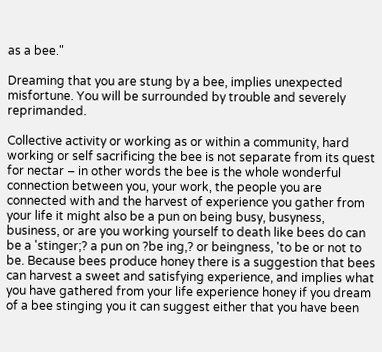as a bee."

Dreaming that you are stung by a bee, implies unexpected misfortune. You will be surrounded by trouble and severely reprimanded.

Collective activity or working as or within a community, hard working or self sacrificing the bee is not separate from its quest for nectar – in other words the bee is the whole wonderful connection between you, your work, the people you are connected with and the harvest of experience you gather from your life it might also be a pun on being busy, busyness, business, or are you working yourself to death like bees do can be a 'stinger;? a pun on ?be ing,? or beingness, 'to be or not to be. Because bees produce honey there is a suggestion that bees can harvest a sweet and satisfying experience, and implies what you have gathered from your life experience honey if you dream of a bee stinging you it can suggest either that you have been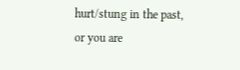hurt/stung in the past, or you are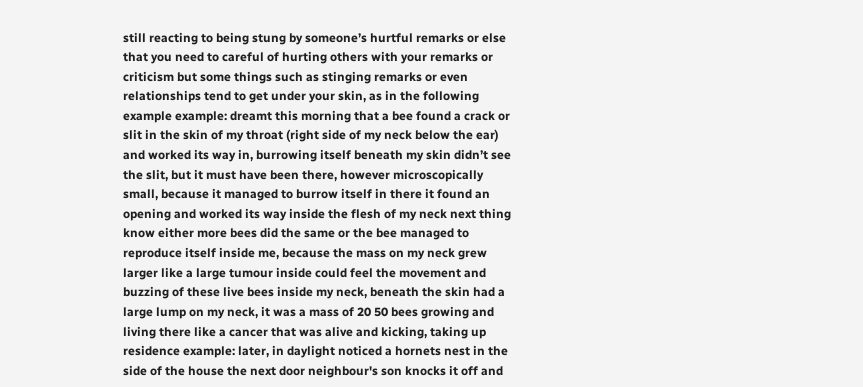still reacting to being stung by someone’s hurtful remarks or else that you need to careful of hurting others with your remarks or criticism but some things such as stinging remarks or even relationships tend to get under your skin, as in the following example example: dreamt this morning that a bee found a crack or slit in the skin of my throat (right side of my neck below the ear) and worked its way in, burrowing itself beneath my skin didn’t see the slit, but it must have been there, however microscopically small, because it managed to burrow itself in there it found an opening and worked its way inside the flesh of my neck next thing know either more bees did the same or the bee managed to reproduce itself inside me, because the mass on my neck grew larger like a large tumour inside could feel the movement and buzzing of these live bees inside my neck, beneath the skin had a large lump on my neck, it was a mass of 20 50 bees growing and living there like a cancer that was alive and kicking, taking up residence example: later, in daylight noticed a hornets nest in the side of the house the next door neighbour's son knocks it off and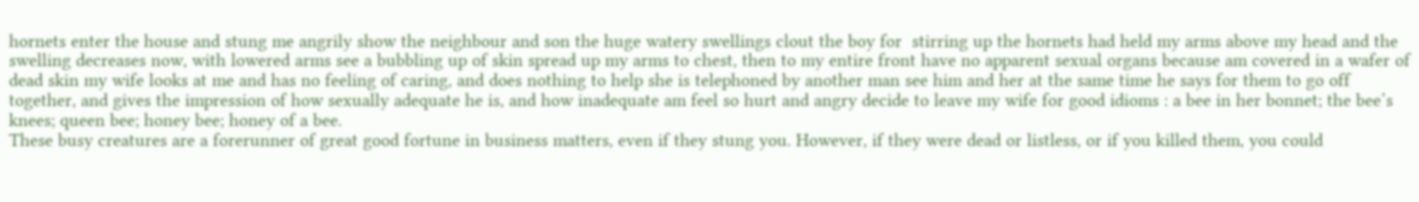hornets enter the house and stung me angrily show the neighbour and son the huge watery swellings clout the boy for  stirring up the hornets had held my arms above my head and the swelling decreases now, with lowered arms see a bubbling up of skin spread up my arms to chest, then to my entire front have no apparent sexual organs because am covered in a wafer of dead skin my wife looks at me and has no feeling of caring, and does nothing to help she is telephoned by another man see him and her at the same time he says for them to go off together, and gives the impression of how sexually adequate he is, and how inadequate am feel so hurt and angry decide to leave my wife for good idioms : a bee in her bonnet; the bee’s knees; queen bee; honey bee; honey of a bee.
These busy creatures are a forerunner of great good fortune in business matters, even if they stung you. However, if they were dead or listless, or if you killed them, you could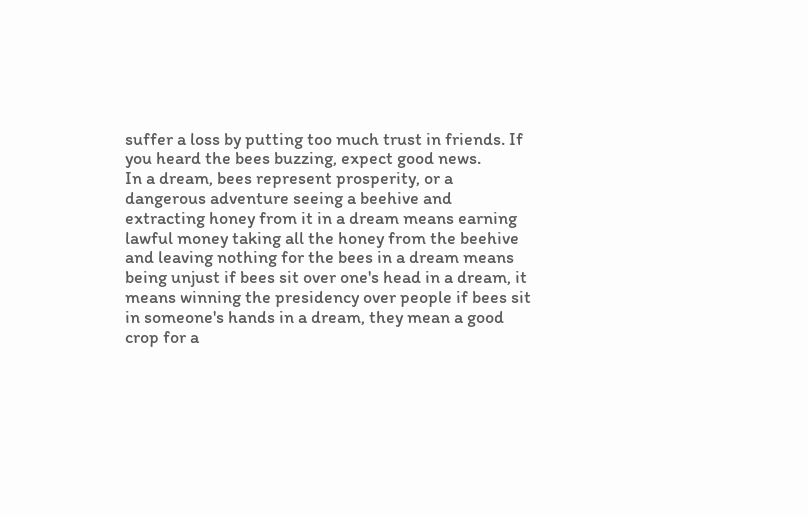suffer a loss by putting too much trust in friends. If you heard the bees buzzing, expect good news.
In a dream, bees represent prosperity, or a dangerous adventure seeing a beehive and extracting honey from it in a dream means earning lawful money taking all the honey from the beehive and leaving nothing for the bees in a dream means being unjust if bees sit over one's head in a dream, it means winning the presidency over people if bees sit in someone's hands in a dream, they mean a good crop for a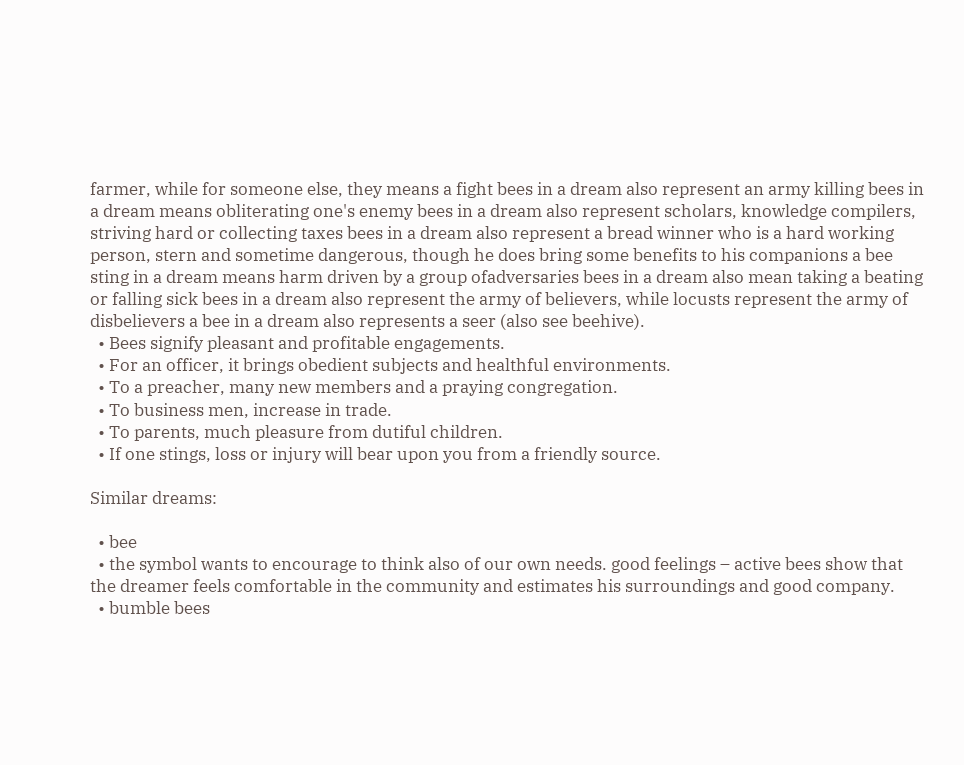farmer, while for someone else, they means a fight bees in a dream also represent an army killing bees in a dream means obliterating one's enemy bees in a dream also represent scholars, knowledge compilers, striving hard or collecting taxes bees in a dream also represent a bread winner who is a hard working person, stern and sometime dangerous, though he does bring some benefits to his companions a bee sting in a dream means harm driven by a group ofadversaries bees in a dream also mean taking a beating or falling sick bees in a dream also represent the army of believers, while locusts represent the army of disbelievers a bee in a dream also represents a seer (also see beehive).
  • Bees signify pleasant and profitable engagements.
  • For an officer, it brings obedient subjects and healthful environments.
  • To a preacher, many new members and a praying congregation.
  • To business men, increase in trade.
  • To parents, much pleasure from dutiful children.
  • If one stings, loss or injury will bear upon you from a friendly source.

Similar dreams:

  • bee
  • the symbol wants to encourage to think also of our own needs. good feelings – active bees show that the dreamer feels comfortable in the community and estimates his surroundings and good company.
  • bumble bees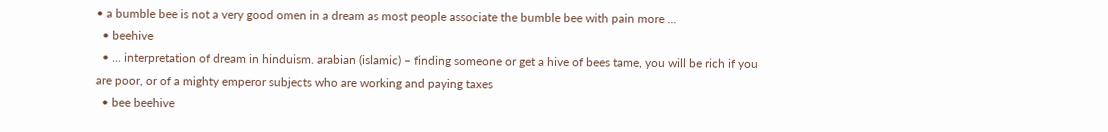• a bumble bee is not a very good omen in a dream as most people associate the bumble bee with pain more ...
  • beehive
  • ... interpretation of dream in hinduism. arabian (islamic) – finding someone or get a hive of bees tame, you will be rich if you are poor, or of a mighty emperor subjects who are working and paying taxes
  • bee beehive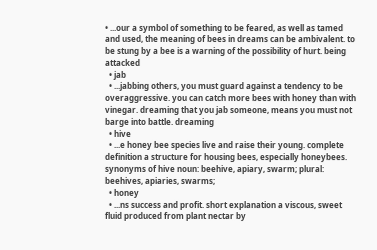• ...our a symbol of something to be feared, as well as tamed and used, the meaning of bees in dreams can be ambivalent. to be stung by a bee is a warning of the possibility of hurt. being attacked
  • jab
  • ...jabbing others, you must guard against a tendency to be overaggressive. you can catch more bees with honey than with vinegar. dreaming that you jab someone, means you must not barge into battle. dreaming
  • hive
  • ...e honey bee species live and raise their young. complete definition a structure for housing bees, especially honeybees. synonyms of hive noun: beehive, apiary, swarm; plural: beehives, apiaries, swarms;
  • honey
  • ...ns success and profit. short explanation a viscous, sweet fluid produced from plant nectar by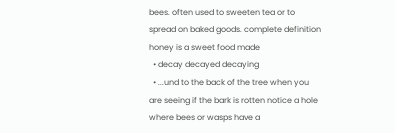bees. often used to sweeten tea or to spread on baked goods. complete definition honey is a sweet food made
  • decay decayed decaying
  • ...und to the back of the tree when you are seeing if the bark is rotten notice a hole where bees or wasps have a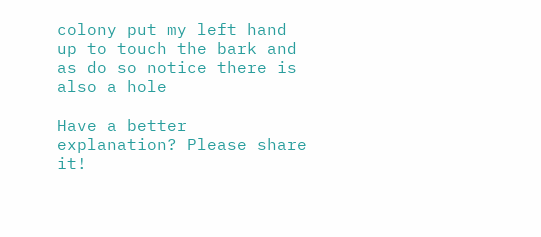colony put my left hand up to touch the bark and as do so notice there is also a hole

Have a better explanation? Please share it!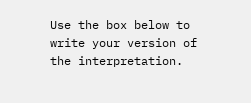Use the box below to write your version of the interpretation.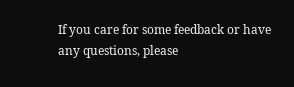If you care for some feedback or have any questions, please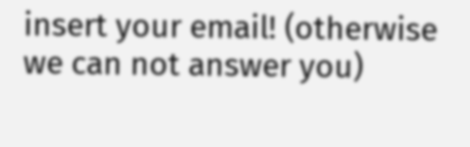insert your email! (otherwise we can not answer you)